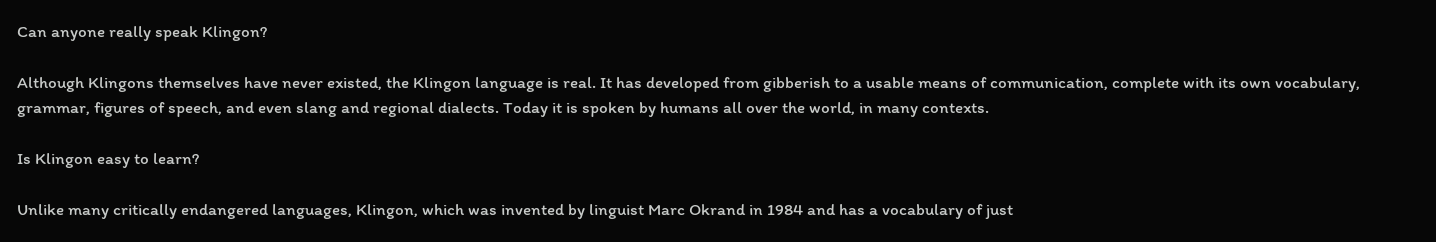Can anyone really speak Klingon?

Although Klingons themselves have never existed, the Klingon language is real. It has developed from gibberish to a usable means of communication, complete with its own vocabulary, grammar, figures of speech, and even slang and regional dialects. Today it is spoken by humans all over the world, in many contexts.

Is Klingon easy to learn?

Unlike many critically endangered languages, Klingon, which was invented by linguist Marc Okrand in 1984 and has a vocabulary of just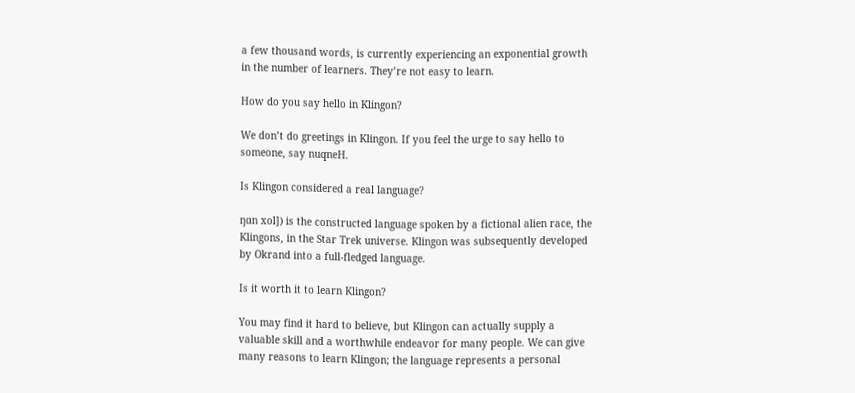a few thousand words, is currently experiencing an exponential growth in the number of learners. They’re not easy to learn.

How do you say hello in Klingon?

We don’t do greetings in Klingon. If you feel the urge to say hello to someone, say nuqneH.

Is Klingon considered a real language?

ŋɑn xol]) is the constructed language spoken by a fictional alien race, the Klingons, in the Star Trek universe. Klingon was subsequently developed by Okrand into a full-fledged language.

Is it worth it to learn Klingon?

You may find it hard to believe, but Klingon can actually supply a valuable skill and a worthwhile endeavor for many people. We can give many reasons to learn Klingon; the language represents a personal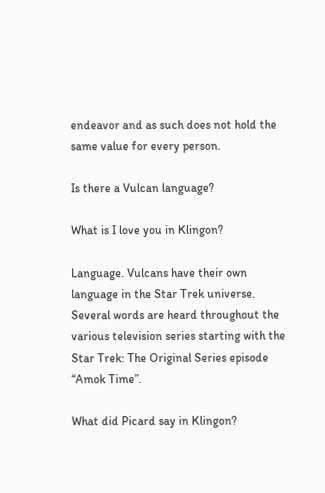endeavor and as such does not hold the same value for every person.

Is there a Vulcan language?

What is I love you in Klingon?

Language. Vulcans have their own language in the Star Trek universe. Several words are heard throughout the various television series starting with the Star Trek: The Original Series episode “Amok Time”.

What did Picard say in Klingon?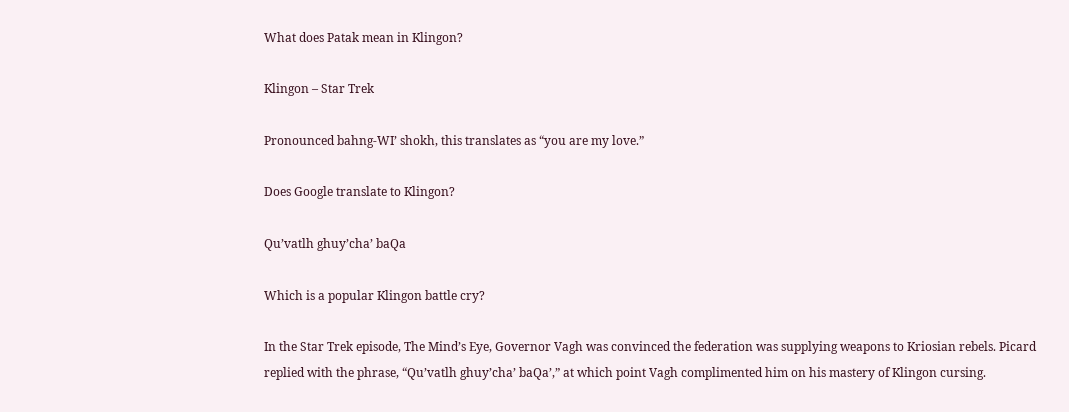What does Patak mean in Klingon?

Klingon – Star Trek

Pronounced bahng-WI’ shokh, this translates as “you are my love.”

Does Google translate to Klingon?

Qu’vatlh ghuy’cha’ baQa

Which is a popular Klingon battle cry?

In the Star Trek episode, The Mind’s Eye, Governor Vagh was convinced the federation was supplying weapons to Kriosian rebels. Picard replied with the phrase, “Qu’vatlh ghuy’cha’ baQa’,” at which point Vagh complimented him on his mastery of Klingon cursing.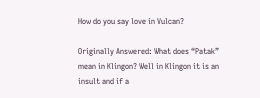How do you say love in Vulcan?

Originally Answered: What does “Patak” mean in Klingon? Well in Klingon it is an insult and if a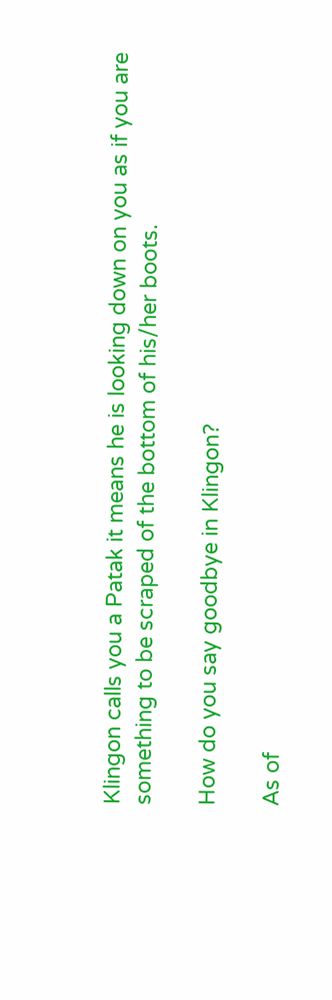Klingon calls you a Patak it means he is looking down on you as if you are something to be scraped of the bottom of his/her boots.

How do you say goodbye in Klingon?

As of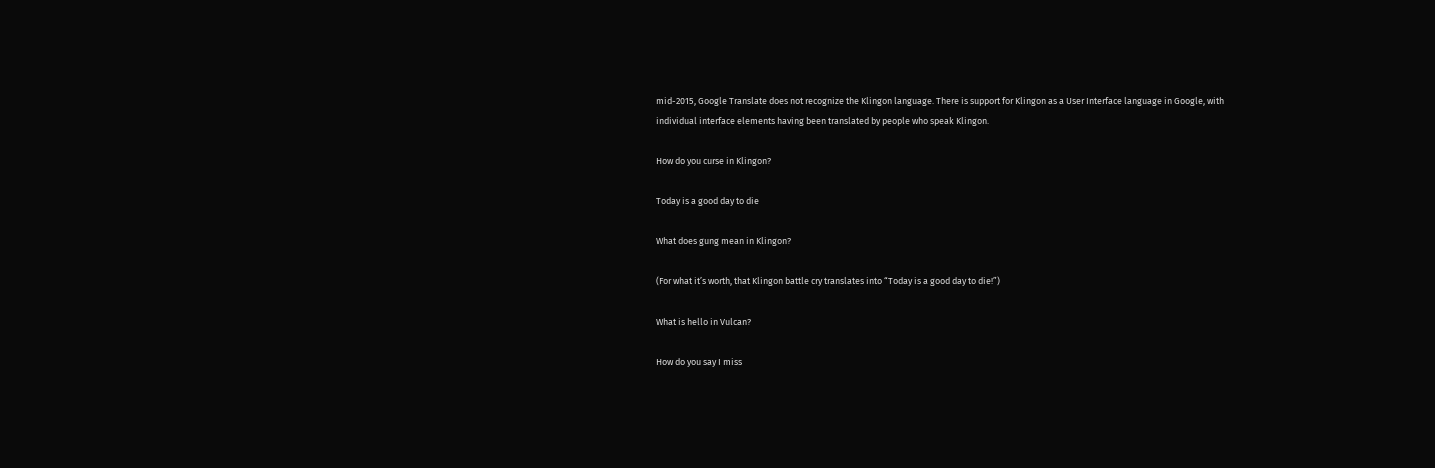mid-2015, Google Translate does not recognize the Klingon language. There is support for Klingon as a User Interface language in Google, with individual interface elements having been translated by people who speak Klingon.

How do you curse in Klingon?

Today is a good day to die

What does gung mean in Klingon?

(For what it’s worth, that Klingon battle cry translates into “Today is a good day to die!”)

What is hello in Vulcan?

How do you say I miss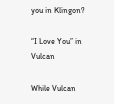you in Klingon?

“I Love You” in Vulcan

While Vulcan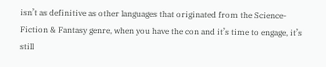isn’t as definitive as other languages that originated from the Science-Fiction & Fantasy genre, when you have the con and it’s time to engage, it’s still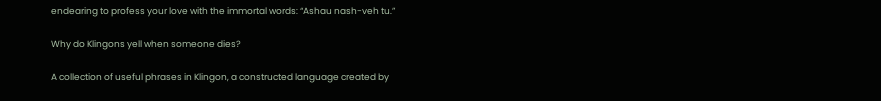endearing to profess your love with the immortal words: “Ashau nash-veh tu.”

Why do Klingons yell when someone dies?

A collection of useful phrases in Klingon, a constructed language created by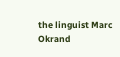the linguist Marc Okrand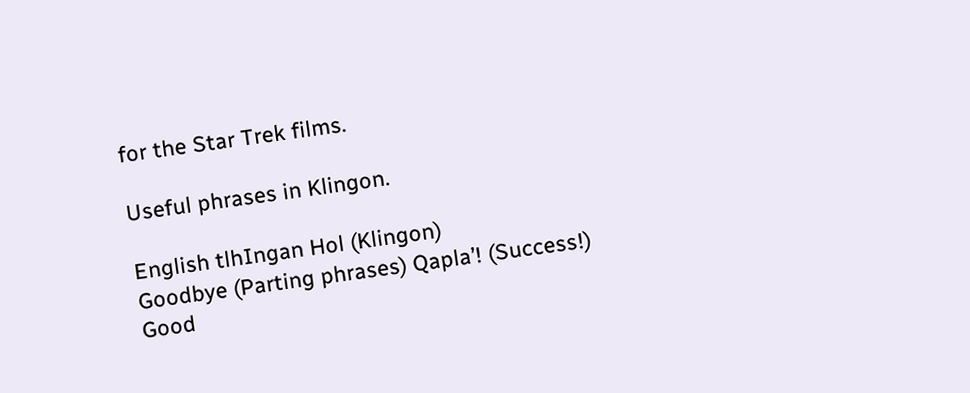for the Star Trek films.

Useful phrases in Klingon.

English tlhIngan Hol (Klingon)
Goodbye (Parting phrases) Qapla’! (Success!)
Good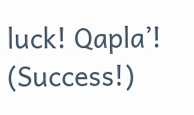luck! Qapla’! (Success!)